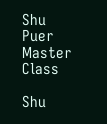Shu Puer Master Class

Shu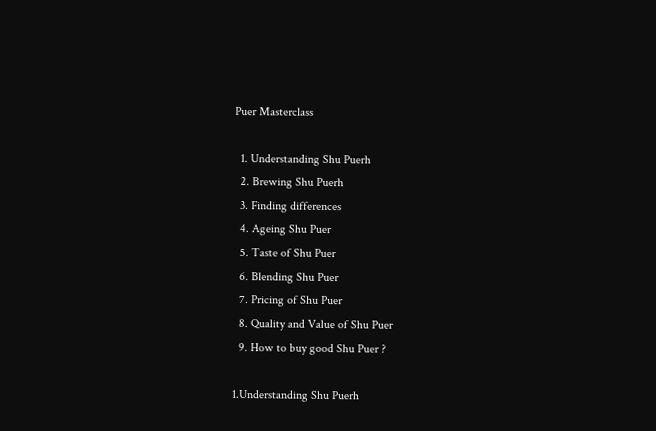Puer Masterclass

  1. Understanding Shu Puerh
  2. Brewing Shu Puerh
  3. Finding differences
  4. Ageing Shu Puer
  5. Taste of Shu Puer
  6. Blending Shu Puer
  7. Pricing of Shu Puer
  8. Quality and Value of Shu Puer
  9. How to buy good Shu Puer ?

1.Understanding Shu Puerh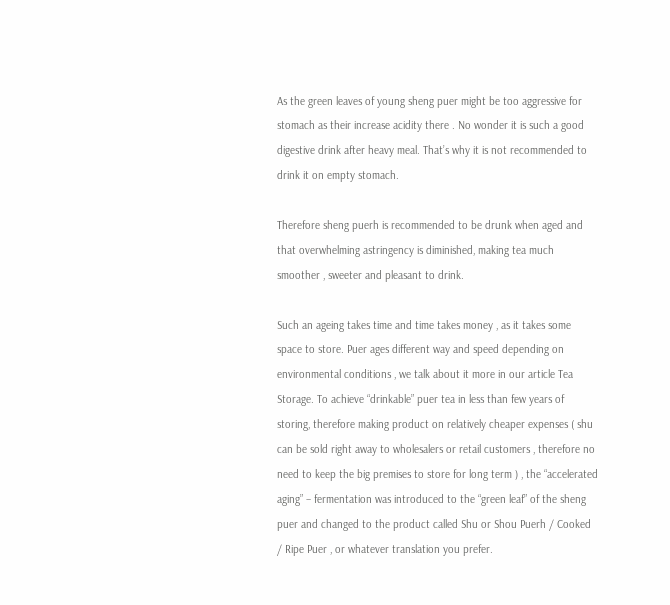As the green leaves of young sheng puer might be too aggressive for stomach as their increase acidity there . No wonder it is such a good digestive drink after heavy meal. That’s why it is not recommended to drink it on empty stomach.

Therefore sheng puerh is recommended to be drunk when aged and that overwhelming astringency is diminished, making tea much smoother , sweeter and pleasant to drink.

Such an ageing takes time and time takes money , as it takes some space to store. Puer ages different way and speed depending on environmental conditions , we talk about it more in our article Tea Storage. To achieve “drinkable” puer tea in less than few years of storing, therefore making product on relatively cheaper expenses ( shu can be sold right away to wholesalers or retail customers , therefore no need to keep the big premises to store for long term ) , the “accelerated aging” – fermentation was introduced to the “green leaf” of the sheng puer and changed to the product called Shu or Shou Puerh / Cooked / Ripe Puer , or whatever translation you prefer.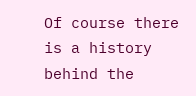Of course there is a history behind the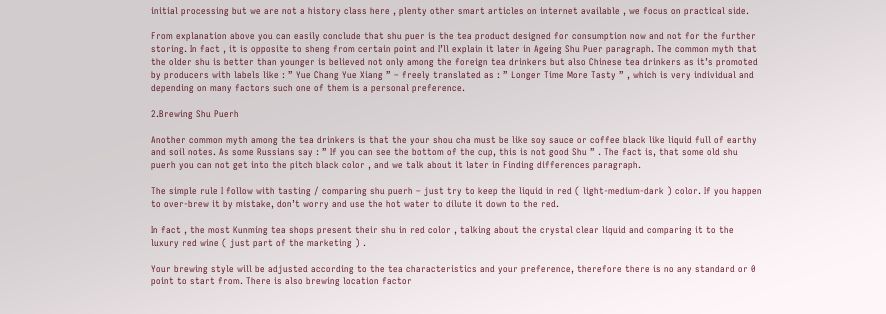initial processing but we are not a history class here , plenty other smart articles on internet available , we focus on practical side.

From explanation above you can easily conclude that shu puer is the tea product designed for consumption now and not for the further storing. In fact , it is opposite to sheng from certain point and I’ll explain it later in Ageing Shu Puer paragraph. The common myth that the older shu is better than younger is believed not only among the foreign tea drinkers but also Chinese tea drinkers as it’s promoted by producers with labels like : ” Yue Chang Yue Xiang ” – freely translated as : ” Longer Time More Tasty ” , which is very individual and depending on many factors such one of them is a personal preference.

2.Brewing Shu Puerh

Another common myth among the tea drinkers is that the your shou cha must be like soy sauce or coffee black like liquid full of earthy and soil notes. As some Russians say : ” If you can see the bottom of the cup, this is not good Shu ” . The fact is, that some old shu puerh you can not get into the pitch black color , and we talk about it later in Finding differences paragraph.

The simple rule I follow with tasting / comparing shu puerh – just try to keep the liquid in red ( light-medium-dark ) color. If you happen to over-brew it by mistake, don’t worry and use the hot water to dilute it down to the red.

In fact , the most Kunming tea shops present their shu in red color , talking about the crystal clear liquid and comparing it to the luxury red wine ( just part of the marketing ) .

Your brewing style will be adjusted according to the tea characteristics and your preference, therefore there is no any standard or 0 point to start from. There is also brewing location factor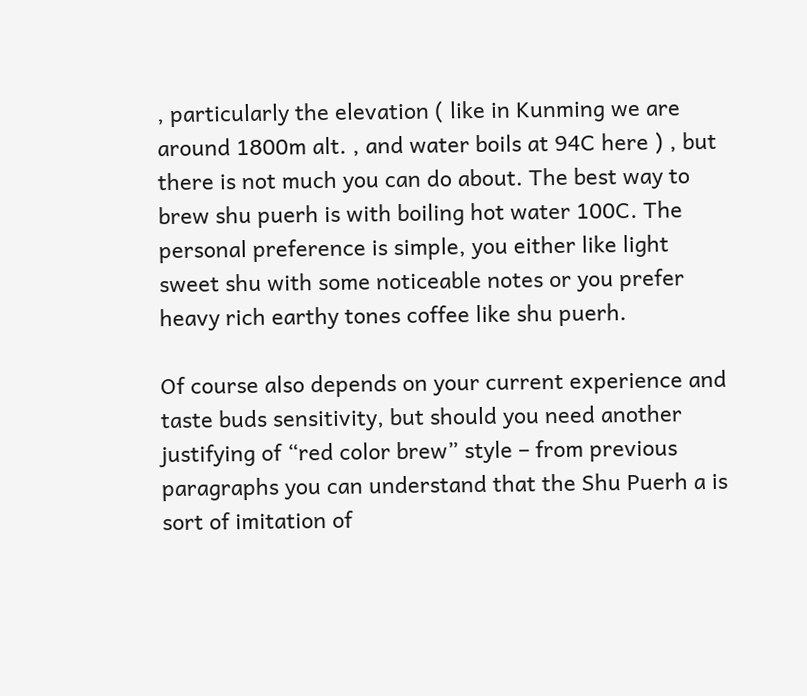, particularly the elevation ( like in Kunming we are around 1800m alt. , and water boils at 94C here ) , but there is not much you can do about. The best way to brew shu puerh is with boiling hot water 100C. The personal preference is simple, you either like light sweet shu with some noticeable notes or you prefer heavy rich earthy tones coffee like shu puerh.

Of course also depends on your current experience and taste buds sensitivity, but should you need another justifying of “red color brew” style – from previous paragraphs you can understand that the Shu Puerh a is sort of imitation of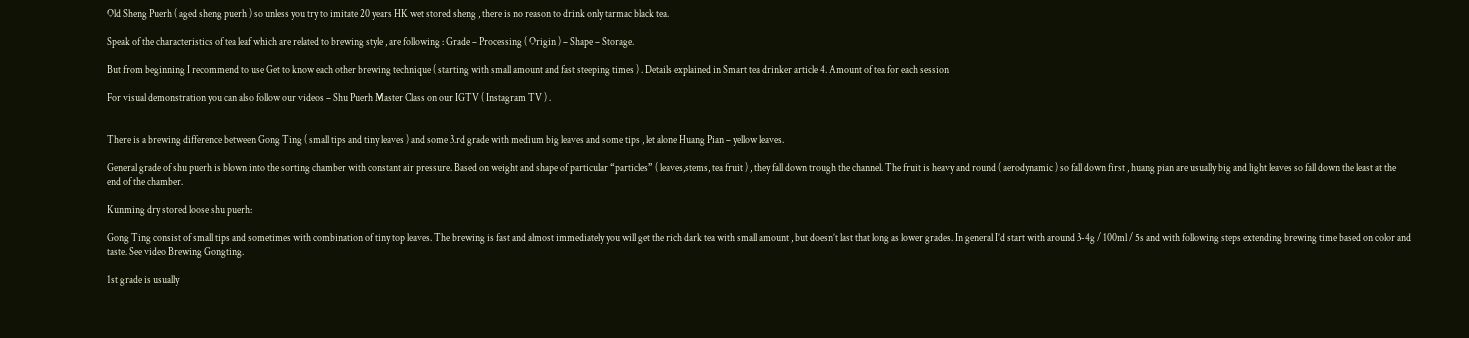Old Sheng Puerh ( aged sheng puerh ) so unless you try to imitate 20 years HK wet stored sheng , there is no reason to drink only tarmac black tea.

Speak of the characteristics of tea leaf which are related to brewing style , are following : Grade – Processing ( Origin ) – Shape – Storage.

But from beginning I recommend to use Get to know each other brewing technique ( starting with small amount and fast steeping times ) . Details explained in Smart tea drinker article 4. Amount of tea for each session

For visual demonstration you can also follow our videos – Shu Puerh Master Class on our IGTV ( Instagram TV ) .


There is a brewing difference between Gong Ting ( small tips and tiny leaves ) and some 3.rd grade with medium big leaves and some tips , let alone Huang Pian – yellow leaves.

General grade of shu puerh is blown into the sorting chamber with constant air pressure. Based on weight and shape of particular “particles” ( leaves,stems, tea fruit ) , they fall down trough the channel. The fruit is heavy and round ( aerodynamic ) so fall down first , huang pian are usually big and light leaves so fall down the least at the end of the chamber.

Kunming dry stored loose shu puerh:

Gong Ting consist of small tips and sometimes with combination of tiny top leaves. The brewing is fast and almost immediately you will get the rich dark tea with small amount , but doesn’t last that long as lower grades. In general I’d start with around 3-4g / 100ml / 5s and with following steps extending brewing time based on color and taste. See video Brewing Gongting.

1st grade is usually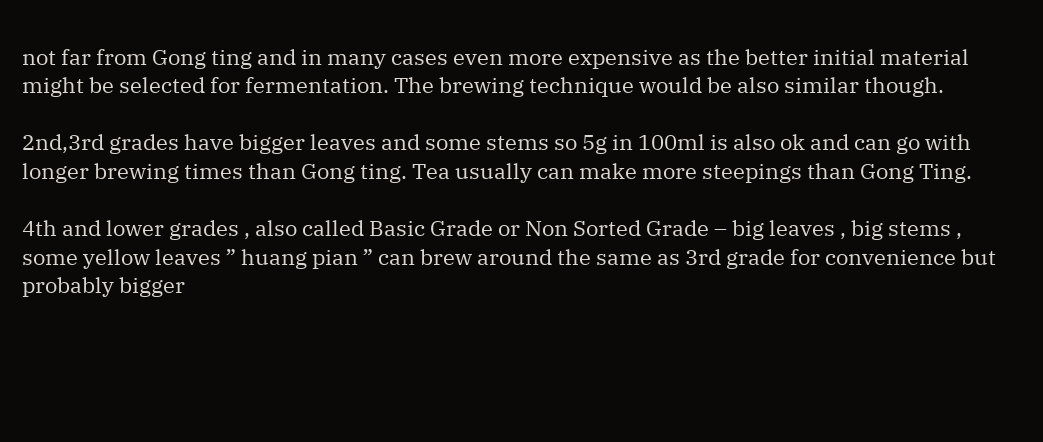not far from Gong ting and in many cases even more expensive as the better initial material might be selected for fermentation. The brewing technique would be also similar though.

2nd,3rd grades have bigger leaves and some stems so 5g in 100ml is also ok and can go with longer brewing times than Gong ting. Tea usually can make more steepings than Gong Ting.

4th and lower grades , also called Basic Grade or Non Sorted Grade – big leaves , big stems , some yellow leaves ” huang pian ” can brew around the same as 3rd grade for convenience but probably bigger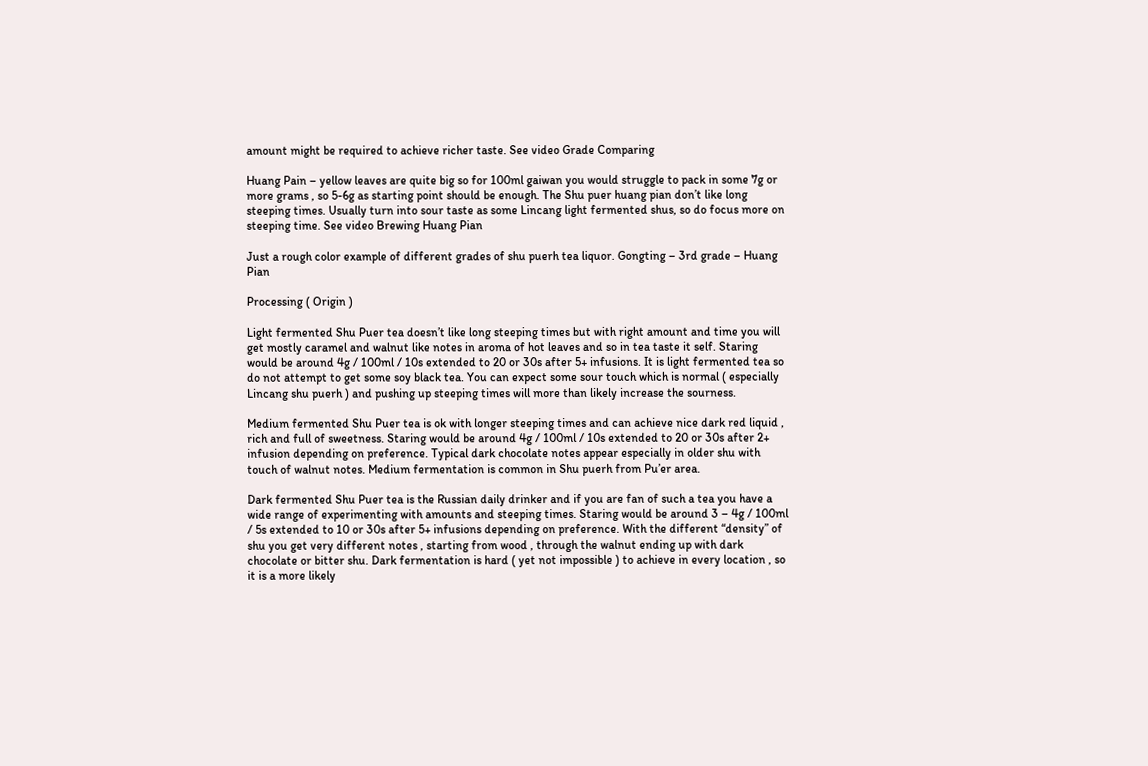amount might be required to achieve richer taste. See video Grade Comparing

Huang Pain – yellow leaves are quite big so for 100ml gaiwan you would struggle to pack in some 7g or more grams , so 5-6g as starting point should be enough. The Shu puer huang pian don’t like long steeping times. Usually turn into sour taste as some Lincang light fermented shus, so do focus more on steeping time. See video Brewing Huang Pian

Just a rough color example of different grades of shu puerh tea liquor. Gongting – 3rd grade – Huang Pian

Processing ( Origin )

Light fermented Shu Puer tea doesn’t like long steeping times but with right amount and time you will get mostly caramel and walnut like notes in aroma of hot leaves and so in tea taste it self. Staring would be around 4g / 100ml / 10s extended to 20 or 30s after 5+ infusions. It is light fermented tea so do not attempt to get some soy black tea. You can expect some sour touch which is normal ( especially Lincang shu puerh ) and pushing up steeping times will more than likely increase the sourness.

Medium fermented Shu Puer tea is ok with longer steeping times and can achieve nice dark red liquid , rich and full of sweetness. Staring would be around 4g / 100ml / 10s extended to 20 or 30s after 2+ infusion depending on preference. Typical dark chocolate notes appear especially in older shu with touch of walnut notes. Medium fermentation is common in Shu puerh from Pu’er area.

Dark fermented Shu Puer tea is the Russian daily drinker and if you are fan of such a tea you have a wide range of experimenting with amounts and steeping times. Staring would be around 3 – 4g / 100ml / 5s extended to 10 or 30s after 5+ infusions depending on preference. With the different “density” of shu you get very different notes , starting from wood , through the walnut ending up with dark chocolate or bitter shu. Dark fermentation is hard ( yet not impossible ) to achieve in every location , so it is a more likely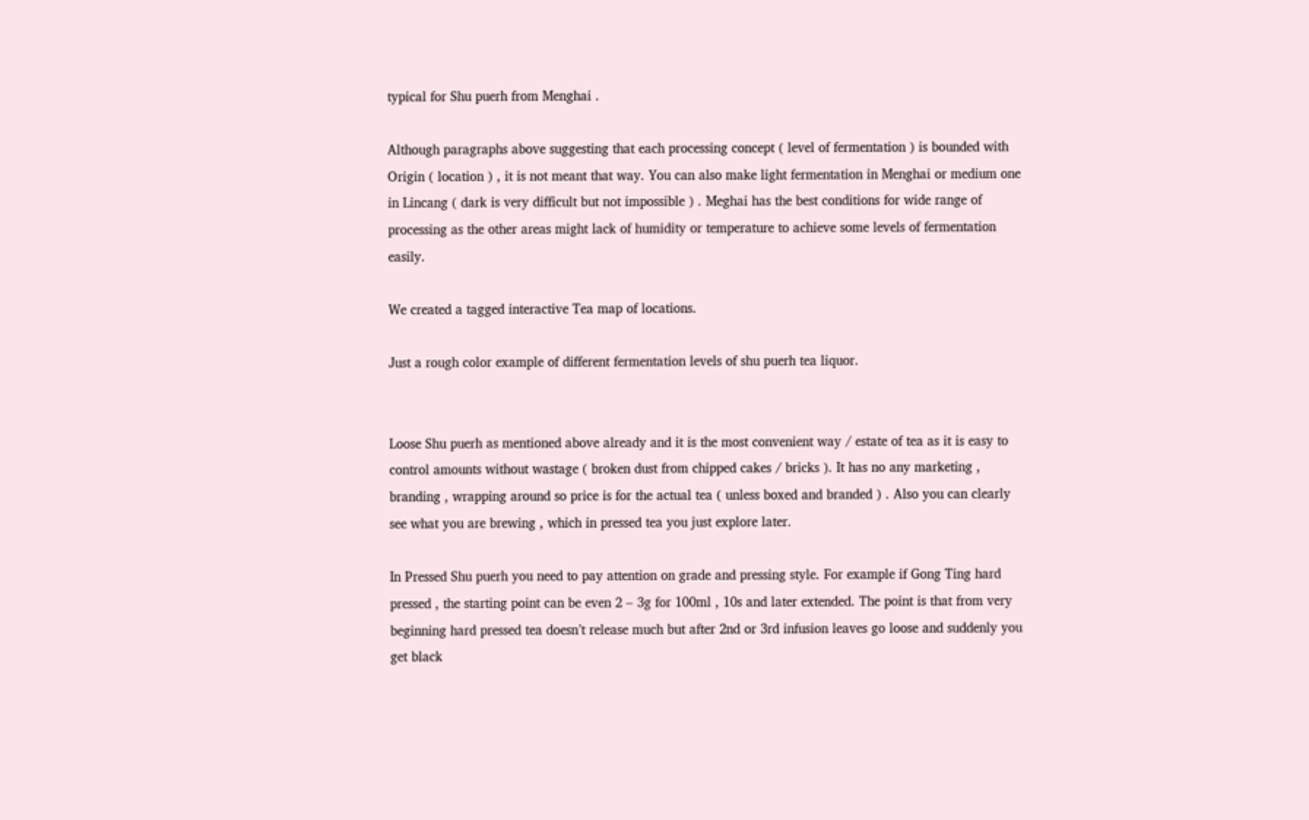typical for Shu puerh from Menghai .

Although paragraphs above suggesting that each processing concept ( level of fermentation ) is bounded with Origin ( location ) , it is not meant that way. You can also make light fermentation in Menghai or medium one in Lincang ( dark is very difficult but not impossible ) . Meghai has the best conditions for wide range of processing as the other areas might lack of humidity or temperature to achieve some levels of fermentation easily.

We created a tagged interactive Tea map of locations.

Just a rough color example of different fermentation levels of shu puerh tea liquor.


Loose Shu puerh as mentioned above already and it is the most convenient way / estate of tea as it is easy to control amounts without wastage ( broken dust from chipped cakes / bricks ). It has no any marketing , branding , wrapping around so price is for the actual tea ( unless boxed and branded ) . Also you can clearly see what you are brewing , which in pressed tea you just explore later.

In Pressed Shu puerh you need to pay attention on grade and pressing style. For example if Gong Ting hard pressed , the starting point can be even 2 – 3g for 100ml , 10s and later extended. The point is that from very beginning hard pressed tea doesn’t release much but after 2nd or 3rd infusion leaves go loose and suddenly you get black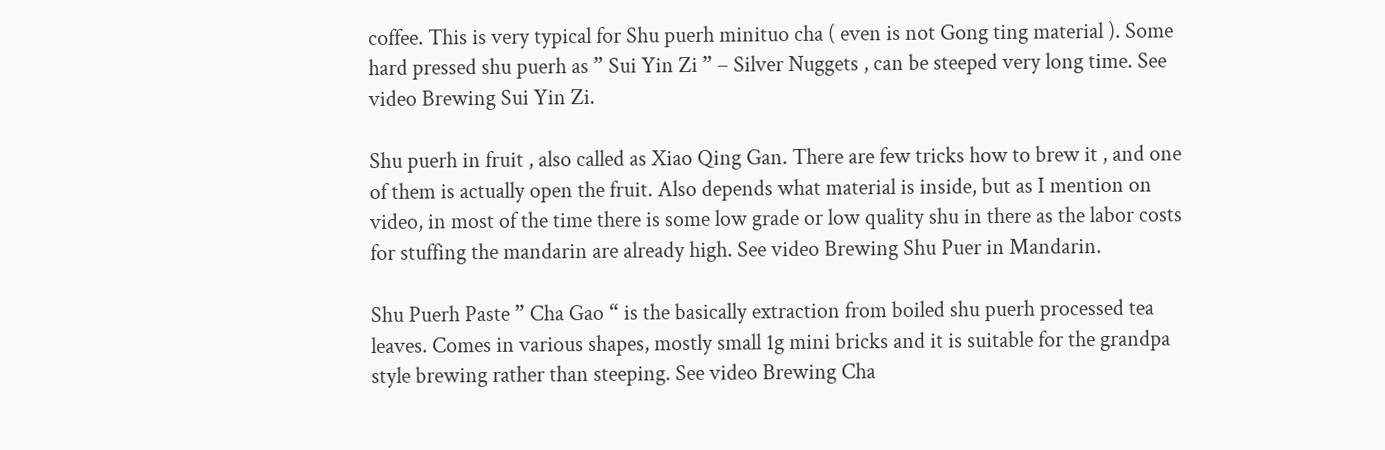coffee. This is very typical for Shu puerh minituo cha ( even is not Gong ting material ). Some hard pressed shu puerh as ” Sui Yin Zi ” – Silver Nuggets , can be steeped very long time. See video Brewing Sui Yin Zi.

Shu puerh in fruit , also called as Xiao Qing Gan. There are few tricks how to brew it , and one of them is actually open the fruit. Also depends what material is inside, but as I mention on video, in most of the time there is some low grade or low quality shu in there as the labor costs for stuffing the mandarin are already high. See video Brewing Shu Puer in Mandarin.

Shu Puerh Paste ” Cha Gao “ is the basically extraction from boiled shu puerh processed tea leaves. Comes in various shapes, mostly small 1g mini bricks and it is suitable for the grandpa style brewing rather than steeping. See video Brewing Cha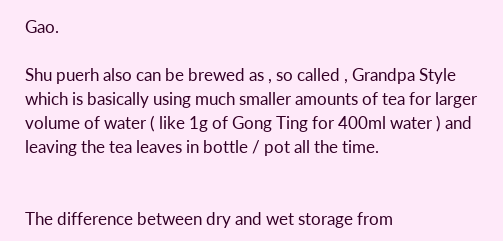Gao.

Shu puerh also can be brewed as , so called , Grandpa Style which is basically using much smaller amounts of tea for larger volume of water ( like 1g of Gong Ting for 400ml water ) and leaving the tea leaves in bottle / pot all the time.


The difference between dry and wet storage from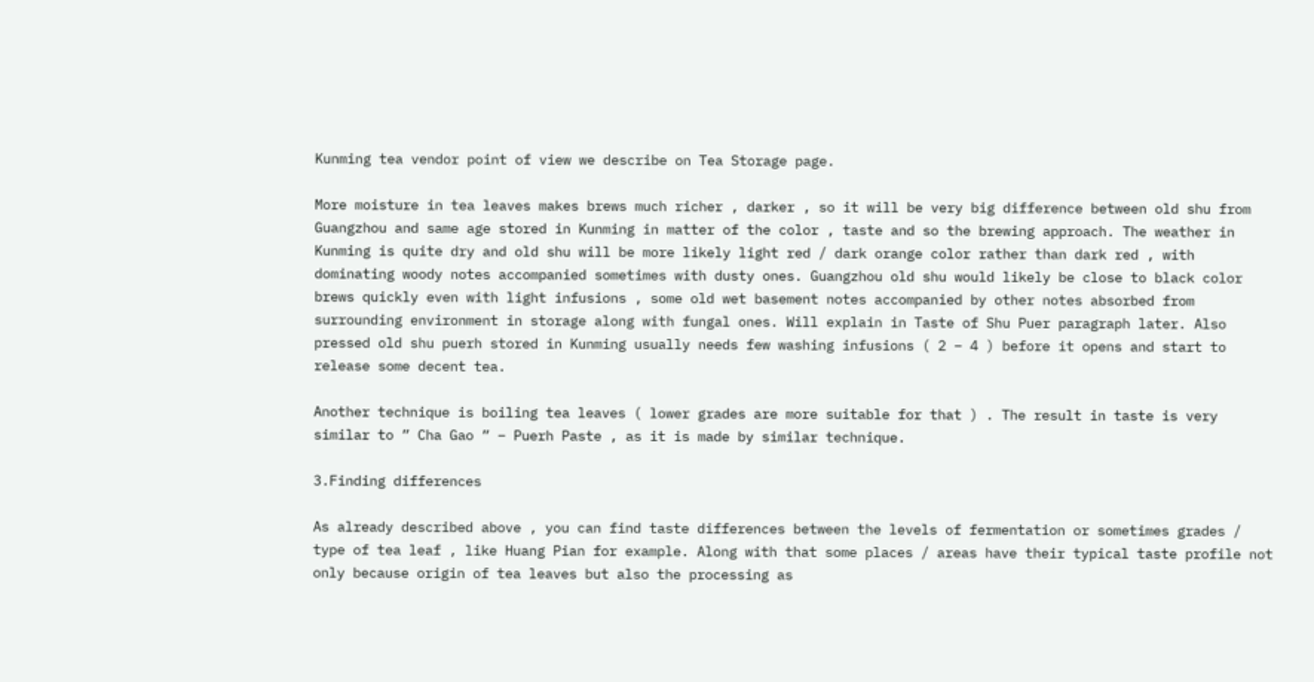Kunming tea vendor point of view we describe on Tea Storage page.

More moisture in tea leaves makes brews much richer , darker , so it will be very big difference between old shu from Guangzhou and same age stored in Kunming in matter of the color , taste and so the brewing approach. The weather in Kunming is quite dry and old shu will be more likely light red / dark orange color rather than dark red , with dominating woody notes accompanied sometimes with dusty ones. Guangzhou old shu would likely be close to black color brews quickly even with light infusions , some old wet basement notes accompanied by other notes absorbed from surrounding environment in storage along with fungal ones. Will explain in Taste of Shu Puer paragraph later. Also pressed old shu puerh stored in Kunming usually needs few washing infusions ( 2 – 4 ) before it opens and start to release some decent tea.

Another technique is boiling tea leaves ( lower grades are more suitable for that ) . The result in taste is very similar to ” Cha Gao ” – Puerh Paste , as it is made by similar technique.

3.Finding differences

As already described above , you can find taste differences between the levels of fermentation or sometimes grades / type of tea leaf , like Huang Pian for example. Along with that some places / areas have their typical taste profile not only because origin of tea leaves but also the processing as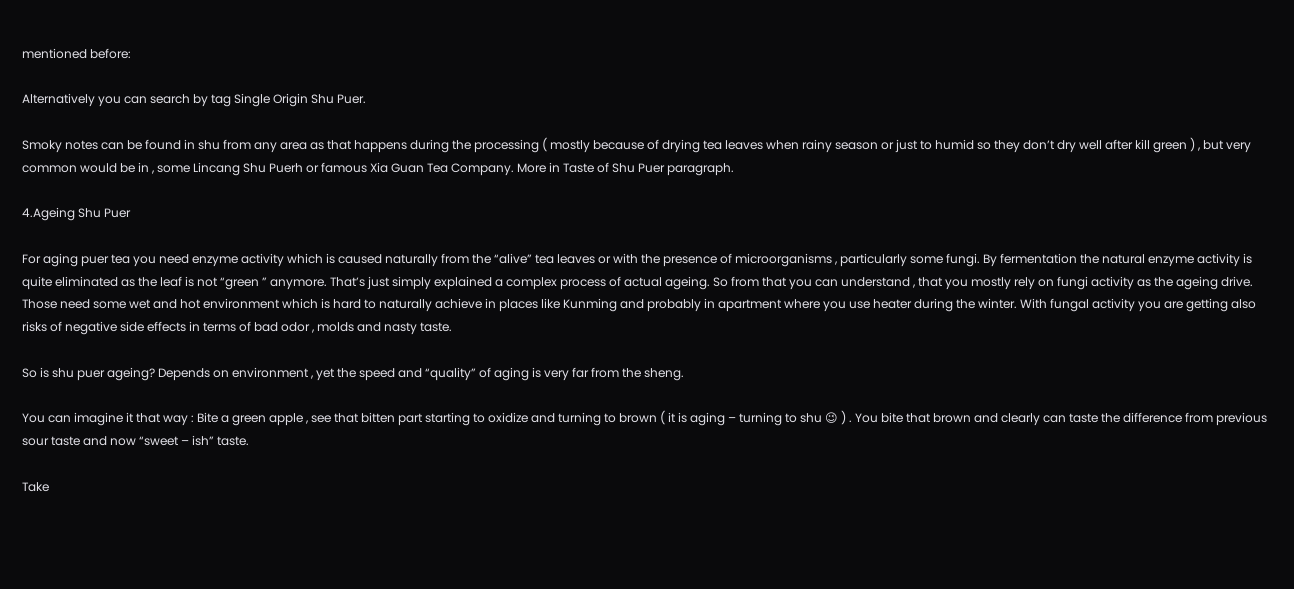mentioned before:

Alternatively you can search by tag Single Origin Shu Puer.

Smoky notes can be found in shu from any area as that happens during the processing ( mostly because of drying tea leaves when rainy season or just to humid so they don’t dry well after kill green ) , but very common would be in , some Lincang Shu Puerh or famous Xia Guan Tea Company. More in Taste of Shu Puer paragraph.

4.Ageing Shu Puer

For aging puer tea you need enzyme activity which is caused naturally from the “alive” tea leaves or with the presence of microorganisms , particularly some fungi. By fermentation the natural enzyme activity is quite eliminated as the leaf is not “green ” anymore. That’s just simply explained a complex process of actual ageing. So from that you can understand , that you mostly rely on fungi activity as the ageing drive. Those need some wet and hot environment which is hard to naturally achieve in places like Kunming and probably in apartment where you use heater during the winter. With fungal activity you are getting also risks of negative side effects in terms of bad odor , molds and nasty taste.

So is shu puer ageing? Depends on environment , yet the speed and “quality” of aging is very far from the sheng.

You can imagine it that way : Bite a green apple , see that bitten part starting to oxidize and turning to brown ( it is aging – turning to shu 😉 ) . You bite that brown and clearly can taste the difference from previous sour taste and now “sweet – ish” taste.

Take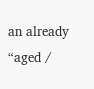an already “aged /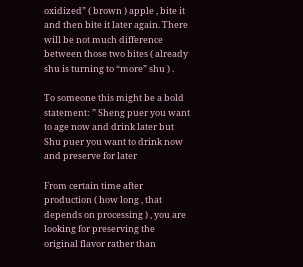oxidized” ( brown ) apple , bite it and then bite it later again. There will be not much difference between those two bites ( already shu is turning to “more” shu ) .

To someone this might be a bold statement: ” Sheng puer you want to age now and drink later but Shu puer you want to drink now and preserve for later

From certain time after production ( how long , that depends on processing ) , you are looking for preserving the original flavor rather than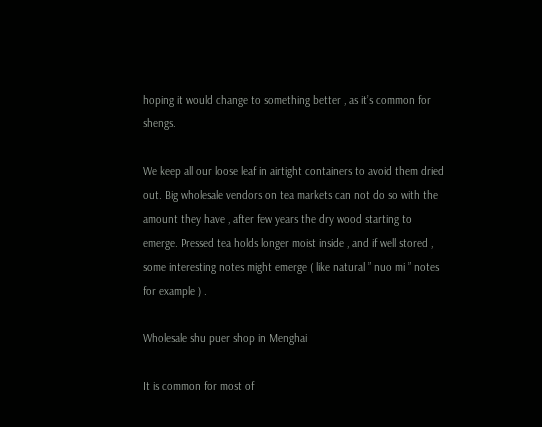hoping it would change to something better , as it’s common for shengs.

We keep all our loose leaf in airtight containers to avoid them dried out. Big wholesale vendors on tea markets can not do so with the amount they have , after few years the dry wood starting to emerge. Pressed tea holds longer moist inside , and if well stored , some interesting notes might emerge ( like natural ” nuo mi ” notes for example ) .

Wholesale shu puer shop in Menghai

It is common for most of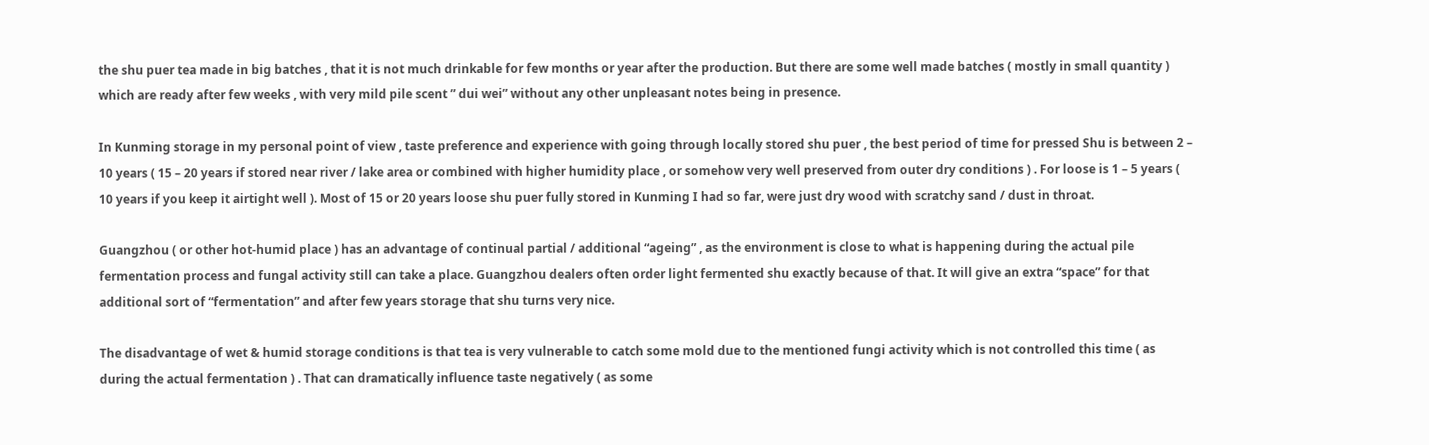the shu puer tea made in big batches , that it is not much drinkable for few months or year after the production. But there are some well made batches ( mostly in small quantity ) which are ready after few weeks , with very mild pile scent ” dui wei” without any other unpleasant notes being in presence.

In Kunming storage in my personal point of view , taste preference and experience with going through locally stored shu puer , the best period of time for pressed Shu is between 2 – 10 years ( 15 – 20 years if stored near river / lake area or combined with higher humidity place , or somehow very well preserved from outer dry conditions ) . For loose is 1 – 5 years ( 10 years if you keep it airtight well ). Most of 15 or 20 years loose shu puer fully stored in Kunming I had so far, were just dry wood with scratchy sand / dust in throat.

Guangzhou ( or other hot-humid place ) has an advantage of continual partial / additional “ageing” , as the environment is close to what is happening during the actual pile fermentation process and fungal activity still can take a place. Guangzhou dealers often order light fermented shu exactly because of that. It will give an extra “space” for that additional sort of “fermentation” and after few years storage that shu turns very nice.

The disadvantage of wet & humid storage conditions is that tea is very vulnerable to catch some mold due to the mentioned fungi activity which is not controlled this time ( as during the actual fermentation ) . That can dramatically influence taste negatively ( as some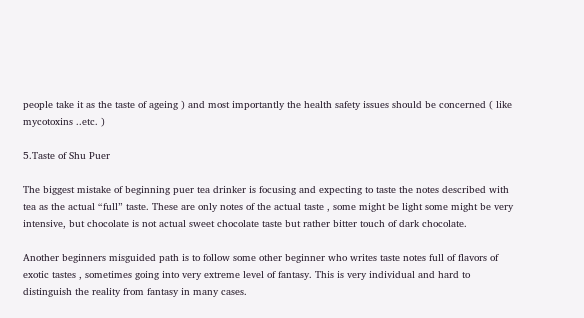people take it as the taste of ageing ) and most importantly the health safety issues should be concerned ( like mycotoxins ..etc. )

5.Taste of Shu Puer

The biggest mistake of beginning puer tea drinker is focusing and expecting to taste the notes described with tea as the actual “full” taste. These are only notes of the actual taste , some might be light some might be very intensive, but chocolate is not actual sweet chocolate taste but rather bitter touch of dark chocolate.

Another beginners misguided path is to follow some other beginner who writes taste notes full of flavors of exotic tastes , sometimes going into very extreme level of fantasy. This is very individual and hard to distinguish the reality from fantasy in many cases.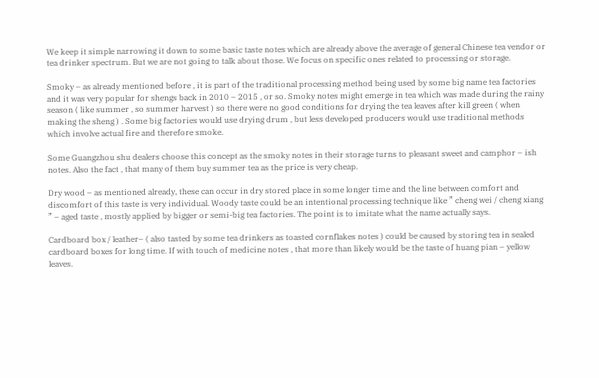We keep it simple narrowing it down to some basic taste notes which are already above the average of general Chinese tea vendor or tea drinker spectrum. But we are not going to talk about those. We focus on specific ones related to processing or storage.

Smoky – as already mentioned before , it is part of the traditional processing method being used by some big name tea factories and it was very popular for shengs back in 2010 – 2015 , or so. Smoky notes might emerge in tea which was made during the rainy season ( like summer , so summer harvest ) so there were no good conditions for drying the tea leaves after kill green ( when making the sheng ) . Some big factories would use drying drum , but less developed producers would use traditional methods which involve actual fire and therefore smoke.

Some Guangzhou shu dealers choose this concept as the smoky notes in their storage turns to pleasant sweet and camphor – ish notes. Also the fact , that many of them buy summer tea as the price is very cheap.

Dry wood – as mentioned already, these can occur in dry stored place in some longer time and the line between comfort and discomfort of this taste is very individual. Woody taste could be an intentional processing technique like ” cheng wei / cheng xiang ” – aged taste , mostly applied by bigger or semi-big tea factories. The point is to imitate what the name actually says.

Cardboard box / leather– ( also tasted by some tea drinkers as toasted cornflakes notes ) could be caused by storing tea in sealed cardboard boxes for long time. If with touch of medicine notes , that more than likely would be the taste of huang pian – yellow leaves.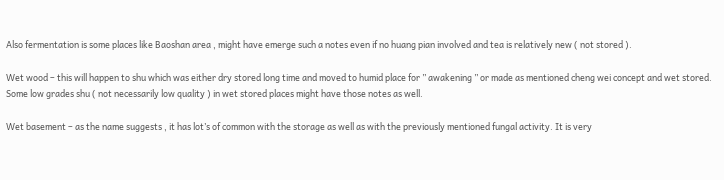Also fermentation is some places like Baoshan area , might have emerge such a notes even if no huang pian involved and tea is relatively new ( not stored ).

Wet wood – this will happen to shu which was either dry stored long time and moved to humid place for ” awakening ” or made as mentioned cheng wei concept and wet stored. Some low grades shu ( not necessarily low quality ) in wet stored places might have those notes as well.

Wet basement – as the name suggests , it has lot’s of common with the storage as well as with the previously mentioned fungal activity. It is very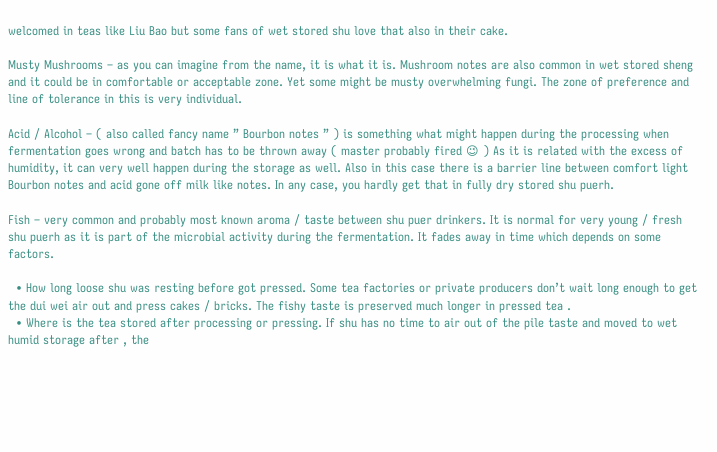welcomed in teas like Liu Bao but some fans of wet stored shu love that also in their cake.

Musty Mushrooms – as you can imagine from the name, it is what it is. Mushroom notes are also common in wet stored sheng and it could be in comfortable or acceptable zone. Yet some might be musty overwhelming fungi. The zone of preference and line of tolerance in this is very individual.

Acid / Alcohol – ( also called fancy name ” Bourbon notes ” ) is something what might happen during the processing when fermentation goes wrong and batch has to be thrown away ( master probably fired 😉 ) As it is related with the excess of humidity, it can very well happen during the storage as well. Also in this case there is a barrier line between comfort light Bourbon notes and acid gone off milk like notes. In any case, you hardly get that in fully dry stored shu puerh.

Fish – very common and probably most known aroma / taste between shu puer drinkers. It is normal for very young / fresh shu puerh as it is part of the microbial activity during the fermentation. It fades away in time which depends on some factors.

  • How long loose shu was resting before got pressed. Some tea factories or private producers don’t wait long enough to get the dui wei air out and press cakes / bricks. The fishy taste is preserved much longer in pressed tea .
  • Where is the tea stored after processing or pressing. If shu has no time to air out of the pile taste and moved to wet humid storage after , the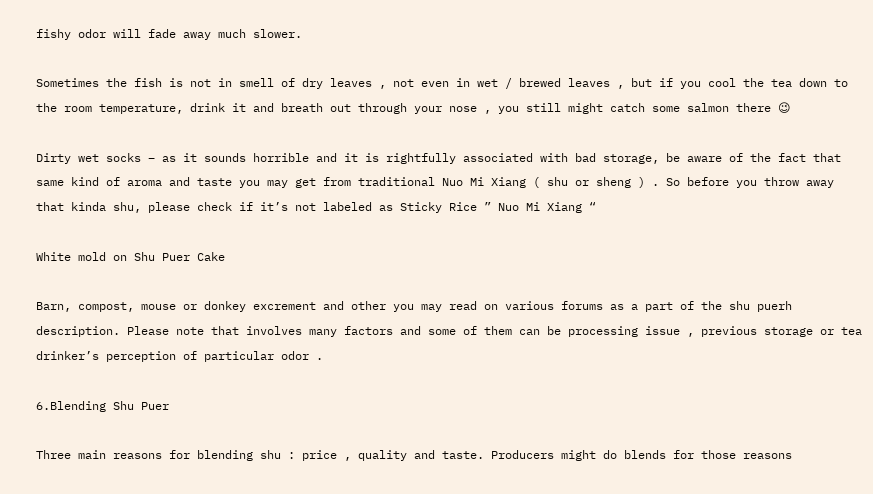fishy odor will fade away much slower.

Sometimes the fish is not in smell of dry leaves , not even in wet / brewed leaves , but if you cool the tea down to the room temperature, drink it and breath out through your nose , you still might catch some salmon there 😉

Dirty wet socks – as it sounds horrible and it is rightfully associated with bad storage, be aware of the fact that same kind of aroma and taste you may get from traditional Nuo Mi Xiang ( shu or sheng ) . So before you throw away that kinda shu, please check if it’s not labeled as Sticky Rice ” Nuo Mi Xiang “

White mold on Shu Puer Cake

Barn, compost, mouse or donkey excrement and other you may read on various forums as a part of the shu puerh description. Please note that involves many factors and some of them can be processing issue , previous storage or tea drinker’s perception of particular odor .

6.Blending Shu Puer

Three main reasons for blending shu : price , quality and taste. Producers might do blends for those reasons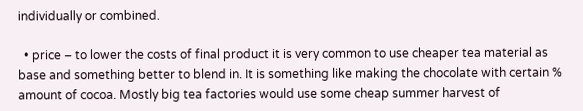individually or combined.

  • price – to lower the costs of final product it is very common to use cheaper tea material as base and something better to blend in. It is something like making the chocolate with certain % amount of cocoa. Mostly big tea factories would use some cheap summer harvest of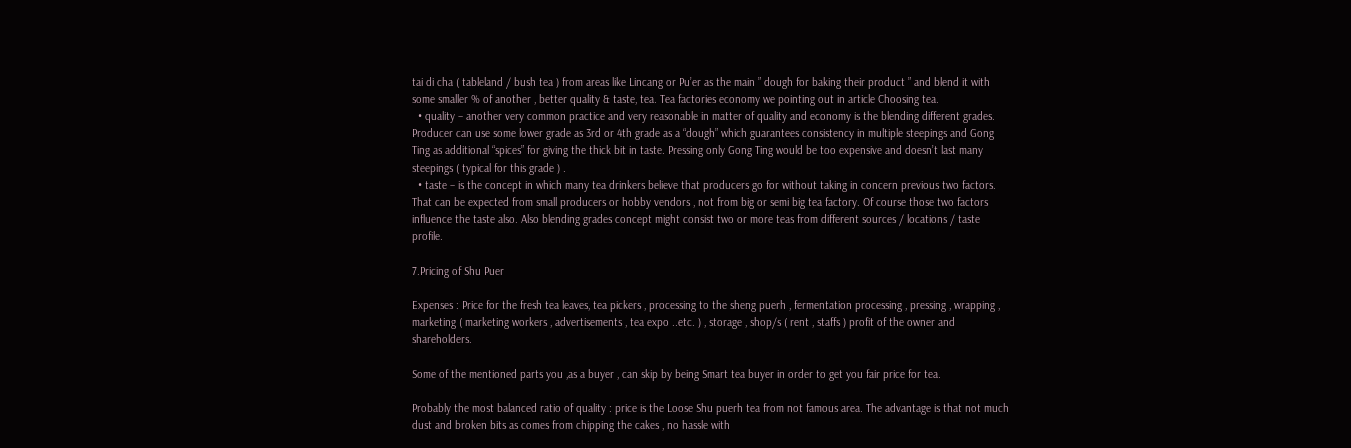tai di cha ( tableland / bush tea ) from areas like Lincang or Pu’er as the main ” dough for baking their product ” and blend it with some smaller % of another , better quality & taste, tea. Tea factories economy we pointing out in article Choosing tea.
  • quality – another very common practice and very reasonable in matter of quality and economy is the blending different grades. Producer can use some lower grade as 3rd or 4th grade as a “dough” which guarantees consistency in multiple steepings and Gong Ting as additional “spices” for giving the thick bit in taste. Pressing only Gong Ting would be too expensive and doesn’t last many steepings ( typical for this grade ) .
  • taste – is the concept in which many tea drinkers believe that producers go for without taking in concern previous two factors. That can be expected from small producers or hobby vendors , not from big or semi big tea factory. Of course those two factors influence the taste also. Also blending grades concept might consist two or more teas from different sources / locations / taste profile.

7.Pricing of Shu Puer

Expenses : Price for the fresh tea leaves, tea pickers , processing to the sheng puerh , fermentation processing , pressing , wrapping , marketing ( marketing workers , advertisements , tea expo ..etc. ) , storage , shop/s ( rent , staffs ) profit of the owner and shareholders.

Some of the mentioned parts you ,as a buyer , can skip by being Smart tea buyer in order to get you fair price for tea.

Probably the most balanced ratio of quality : price is the Loose Shu puerh tea from not famous area. The advantage is that not much dust and broken bits as comes from chipping the cakes , no hassle with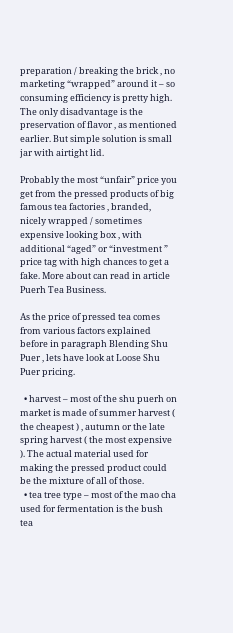preparation / breaking the brick , no marketing “wrapped” around it – so consuming efficiency is pretty high. The only disadvantage is the preservation of flavor , as mentioned earlier. But simple solution is small jar with airtight lid.

Probably the most “unfair” price you get from the pressed products of big famous tea factories , branded, nicely wrapped / sometimes expensive looking box , with additional “aged” or “investment ” price tag with high chances to get a fake. More about can read in article Puerh Tea Business.

As the price of pressed tea comes from various factors explained before in paragraph Blending Shu Puer , lets have look at Loose Shu Puer pricing.

  • harvest – most of the shu puerh on market is made of summer harvest ( the cheapest ) , autumn or the late spring harvest ( the most expensive ). The actual material used for making the pressed product could be the mixture of all of those.
  • tea tree type – most of the mao cha used for fermentation is the bush tea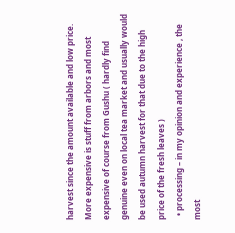harvest since the amount available and low price. More expensive is stuff from arbors and most expensive of course from Gushu ( hardly find genuine even on local tea market and usually would be used autumn harvest for that due to the high price of the fresh leaves )
  • processing – in my opinion and experience , the most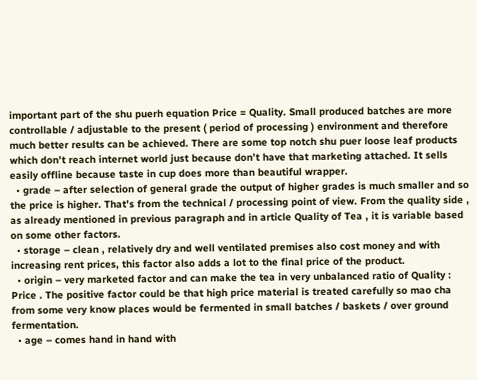important part of the shu puerh equation Price = Quality. Small produced batches are more controllable / adjustable to the present ( period of processing ) environment and therefore much better results can be achieved. There are some top notch shu puer loose leaf products which don’t reach internet world just because don’t have that marketing attached. It sells easily offline because taste in cup does more than beautiful wrapper.
  • grade – after selection of general grade the output of higher grades is much smaller and so the price is higher. That’s from the technical / processing point of view. From the quality side , as already mentioned in previous paragraph and in article Quality of Tea , it is variable based on some other factors.
  • storage – clean , relatively dry and well ventilated premises also cost money and with increasing rent prices, this factor also adds a lot to the final price of the product.
  • origin – very marketed factor and can make the tea in very unbalanced ratio of Quality : Price . The positive factor could be that high price material is treated carefully so mao cha from some very know places would be fermented in small batches / baskets / over ground fermentation.
  • age – comes hand in hand with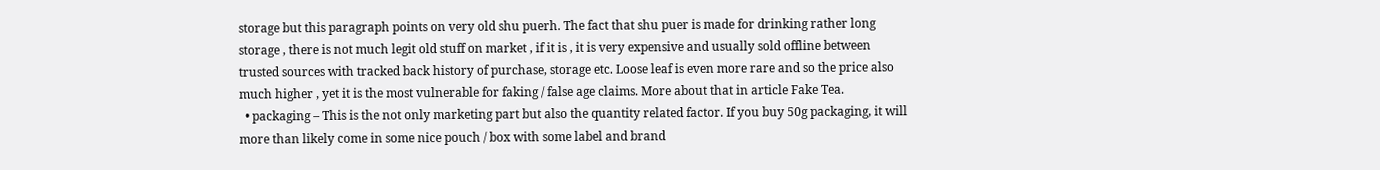storage but this paragraph points on very old shu puerh. The fact that shu puer is made for drinking rather long storage , there is not much legit old stuff on market , if it is , it is very expensive and usually sold offline between trusted sources with tracked back history of purchase, storage etc. Loose leaf is even more rare and so the price also much higher , yet it is the most vulnerable for faking / false age claims. More about that in article Fake Tea.
  • packaging – This is the not only marketing part but also the quantity related factor. If you buy 50g packaging, it will more than likely come in some nice pouch / box with some label and brand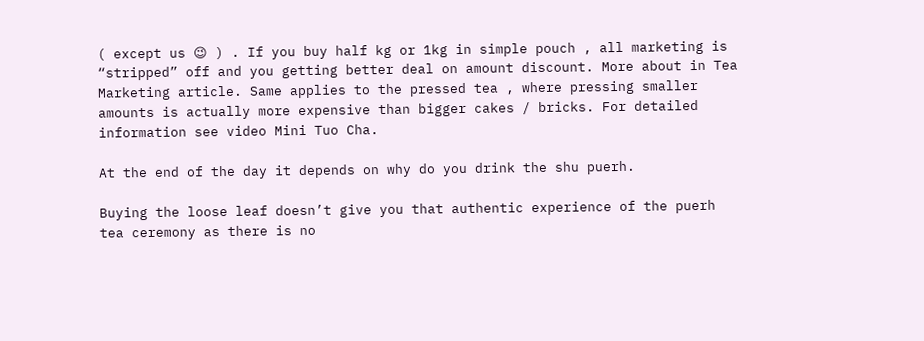( except us 😉 ) . If you buy half kg or 1kg in simple pouch , all marketing is “stripped” off and you getting better deal on amount discount. More about in Tea Marketing article. Same applies to the pressed tea , where pressing smaller amounts is actually more expensive than bigger cakes / bricks. For detailed information see video Mini Tuo Cha.

At the end of the day it depends on why do you drink the shu puerh.

Buying the loose leaf doesn’t give you that authentic experience of the puerh tea ceremony as there is no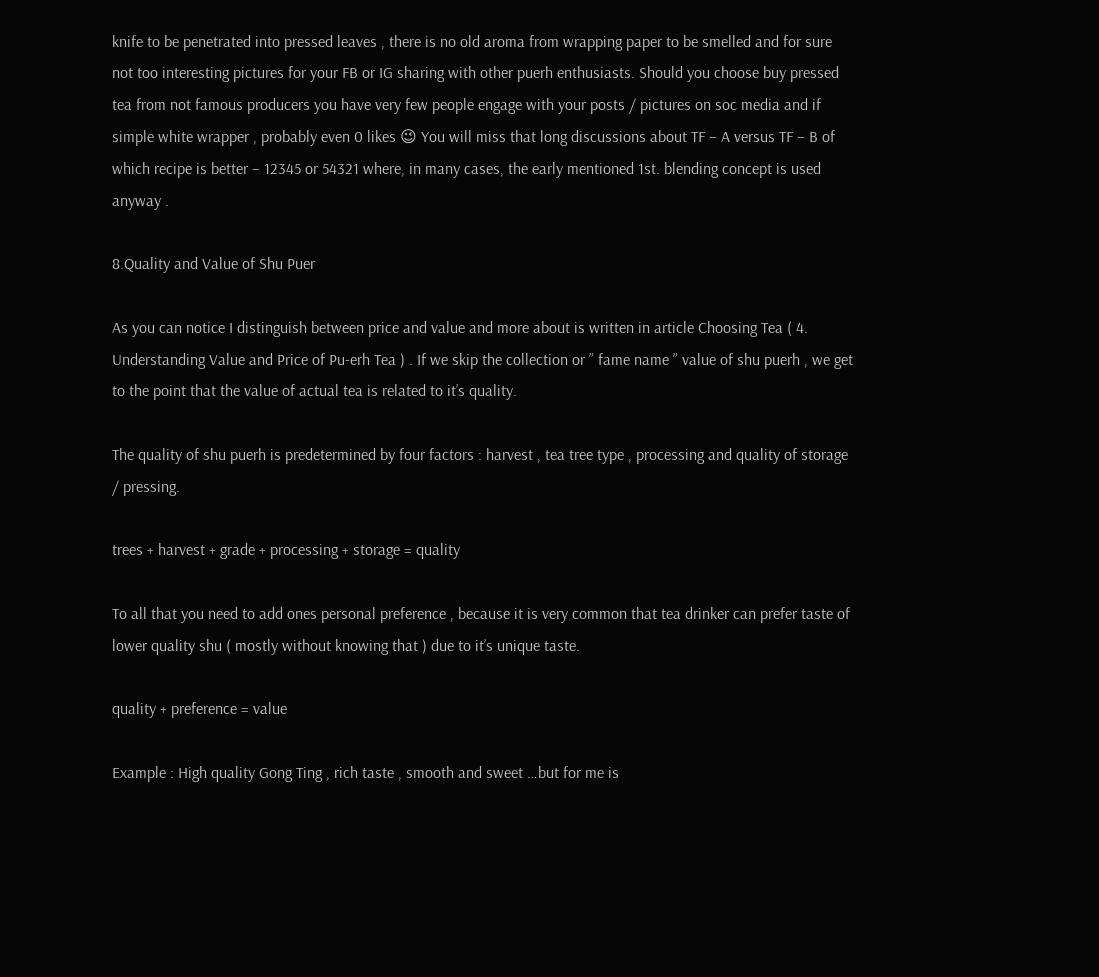knife to be penetrated into pressed leaves , there is no old aroma from wrapping paper to be smelled and for sure not too interesting pictures for your FB or IG sharing with other puerh enthusiasts. Should you choose buy pressed tea from not famous producers you have very few people engage with your posts / pictures on soc media and if simple white wrapper , probably even 0 likes 😉 You will miss that long discussions about TF – A versus TF – B of which recipe is better – 12345 or 54321 where, in many cases, the early mentioned 1st. blending concept is used anyway .

8.Quality and Value of Shu Puer

As you can notice I distinguish between price and value and more about is written in article Choosing Tea ( 4. Understanding Value and Price of Pu-erh Tea ) . If we skip the collection or ” fame name ” value of shu puerh , we get to the point that the value of actual tea is related to it’s quality.

The quality of shu puerh is predetermined by four factors : harvest , tea tree type , processing and quality of storage / pressing.

trees + harvest + grade + processing + storage = quality

To all that you need to add ones personal preference , because it is very common that tea drinker can prefer taste of lower quality shu ( mostly without knowing that ) due to it’s unique taste.

quality + preference = value

Example : High quality Gong Ting , rich taste , smooth and sweet …but for me is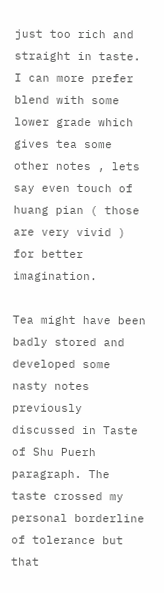just too rich and straight in taste. I can more prefer blend with some lower grade which gives tea some other notes , lets say even touch of huang pian ( those are very vivid ) for better imagination.

Tea might have been badly stored and developed some nasty notes previously discussed in Taste of Shu Puerh paragraph. The taste crossed my personal borderline of tolerance but that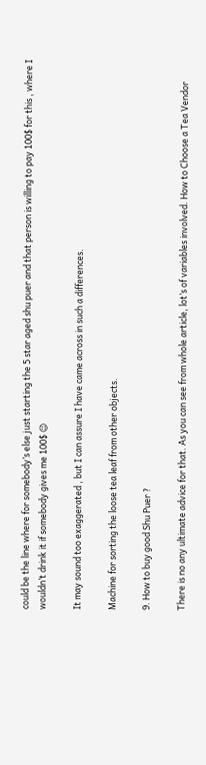could be the line where for somebody’s else just starting the 5 star aged shu puer and that person is willing to pay 100$ for this , where I wouldn’t drink it if somebody gives me 100$ 😉

It may sound too exaggerated , but I can assure I have came across in such a differences.

Machine for sorting the loose tea leaf from other objects.

9. How to buy good Shu Puer ?

There is no any ultimate advice for that. As you can see from whole article, lot’s of variables involved. How to Choose a Tea Vendor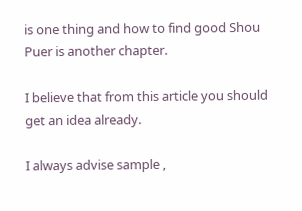is one thing and how to find good Shou Puer is another chapter.

I believe that from this article you should get an idea already.

I always advise sample ,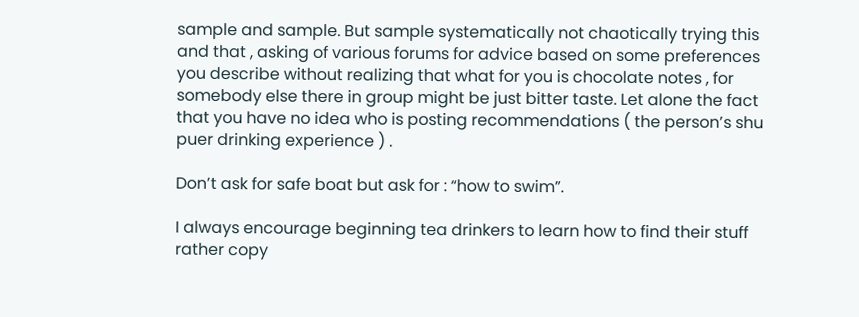sample and sample. But sample systematically not chaotically trying this and that , asking of various forums for advice based on some preferences you describe without realizing that what for you is chocolate notes , for somebody else there in group might be just bitter taste. Let alone the fact that you have no idea who is posting recommendations ( the person’s shu puer drinking experience ) .

Don’t ask for safe boat but ask for : “how to swim”.

I always encourage beginning tea drinkers to learn how to find their stuff rather copy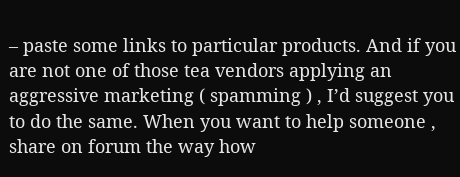– paste some links to particular products. And if you are not one of those tea vendors applying an aggressive marketing ( spamming ) , I’d suggest you to do the same. When you want to help someone , share on forum the way how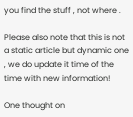you find the stuff , not where .

Please also note that this is not a static article but dynamic one , we do update it time of the time with new information!

One thought on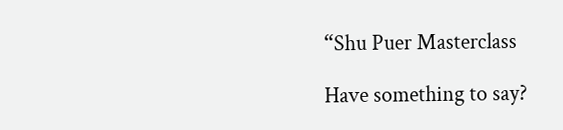“Shu Puer Masterclass

Have something to say?